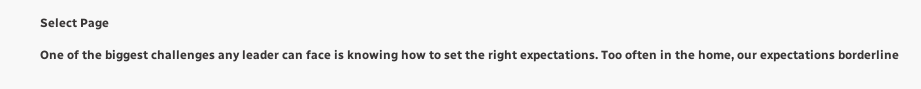Select Page

One of the biggest challenges any leader can face is knowing how to set the right expectations. Too often in the home, our expectations borderline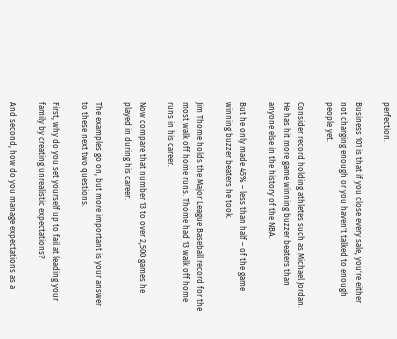perfection.

Business 101 is that if you close every sale, you're either not charging enough or you haven't talked to enough people yet.

Consider record holding athletes such as Michael Jordan. He has hit more game winning buzzer beaters than anyone else in the history of the NBA.

But he only made 45% – less than half – of the game winning buzzer beaters he took.

Jim Thome holds the Major League Baseball record for the most walk off home runs. Thome had 13 walk off home runs in his career.

Now compare that number 13 to over 2,500 games he played in during his career.

The examples go on, but more important is your answer to these next two questions.

First, why do you set yourself up to fail at leading your family by creating unrealistic expectations?

And second, how do you manage expectations as a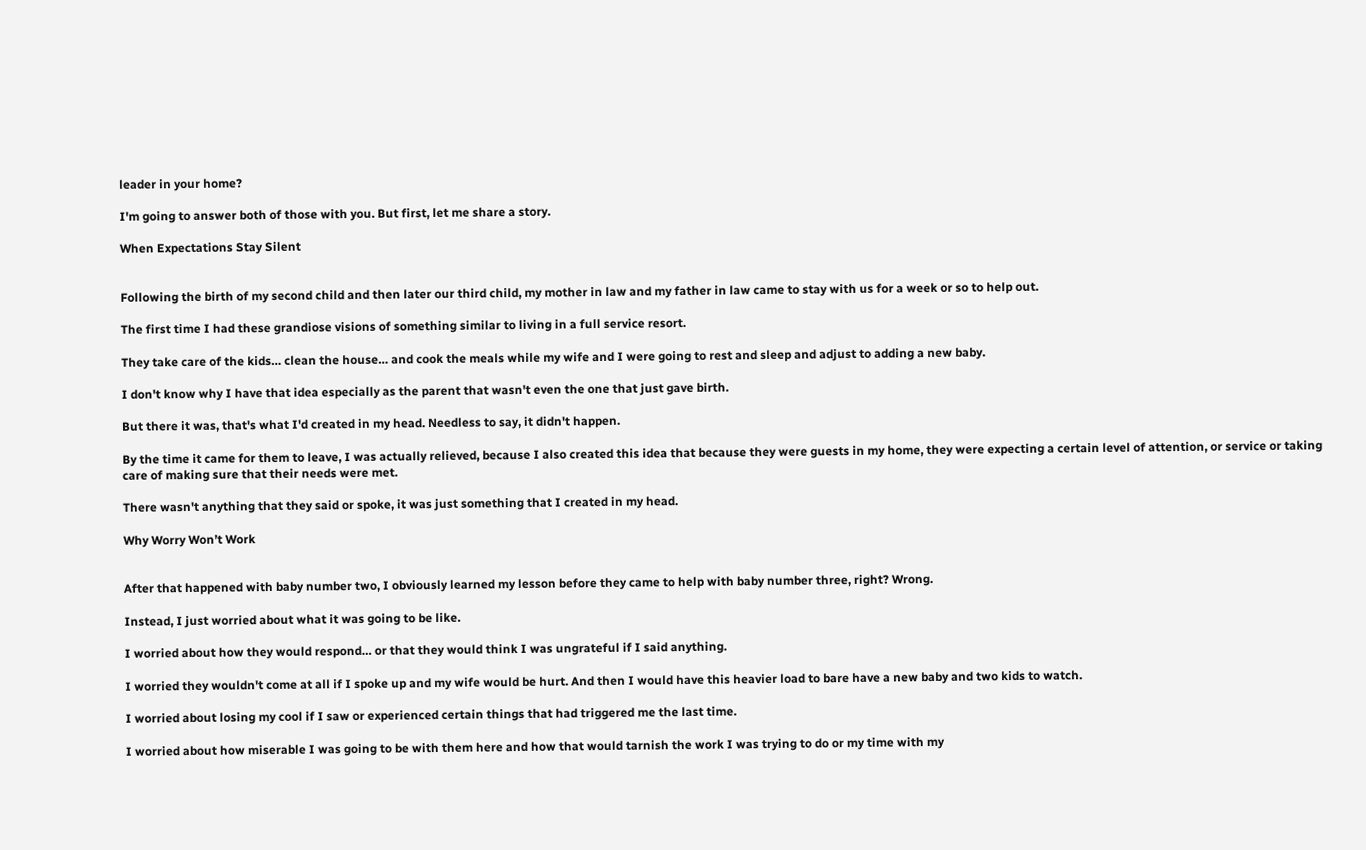leader in your home?

I'm going to answer both of those with you. But first, let me share a story.

When Expectations Stay Silent


Following the birth of my second child and then later our third child, my mother in law and my father in law came to stay with us for a week or so to help out.

The first time I had these grandiose visions of something similar to living in a full service resort.

They take care of the kids… clean the house… and cook the meals while my wife and I were going to rest and sleep and adjust to adding a new baby.

I don't know why I have that idea especially as the parent that wasn't even the one that just gave birth.

But there it was, that's what I'd created in my head. Needless to say, it didn't happen.

By the time it came for them to leave, I was actually relieved, because I also created this idea that because they were guests in my home, they were expecting a certain level of attention, or service or taking care of making sure that their needs were met.

There wasn't anything that they said or spoke, it was just something that I created in my head.

Why Worry Won’t Work


After that happened with baby number two, I obviously learned my lesson before they came to help with baby number three, right? Wrong.

Instead, I just worried about what it was going to be like.

I worried about how they would respond… or that they would think I was ungrateful if I said anything.

I worried they wouldn't come at all if I spoke up and my wife would be hurt. And then I would have this heavier load to bare have a new baby and two kids to watch.

I worried about losing my cool if I saw or experienced certain things that had triggered me the last time.

I worried about how miserable I was going to be with them here and how that would tarnish the work I was trying to do or my time with my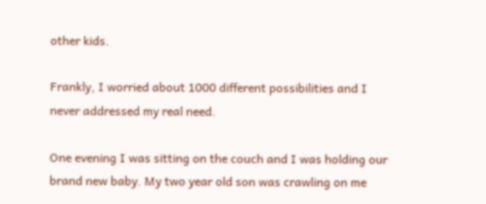other kids.

Frankly, I worried about 1000 different possibilities and I never addressed my real need.

One evening I was sitting on the couch and I was holding our brand new baby. My two year old son was crawling on me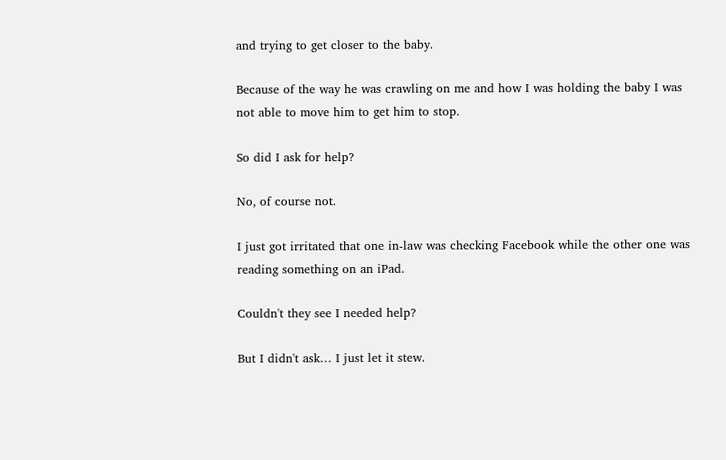and trying to get closer to the baby.

Because of the way he was crawling on me and how I was holding the baby I was not able to move him to get him to stop.

So did I ask for help?

No, of course not.

I just got irritated that one in-law was checking Facebook while the other one was reading something on an iPad.

Couldn't they see I needed help?

But I didn't ask… I just let it stew.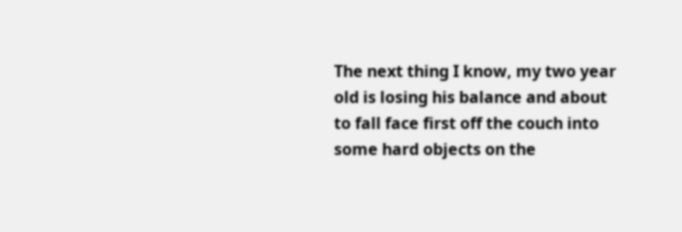The next thing I know, my two year old is losing his balance and about to fall face first off the couch into some hard objects on the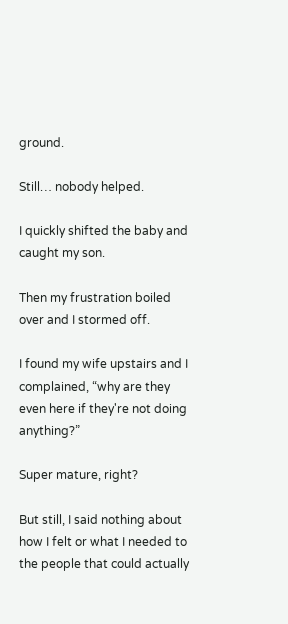ground.

Still… nobody helped.

I quickly shifted the baby and caught my son.

Then my frustration boiled over and I stormed off.

I found my wife upstairs and I complained, “why are they even here if they're not doing anything?”

Super mature, right?

But still, I said nothing about how I felt or what I needed to the people that could actually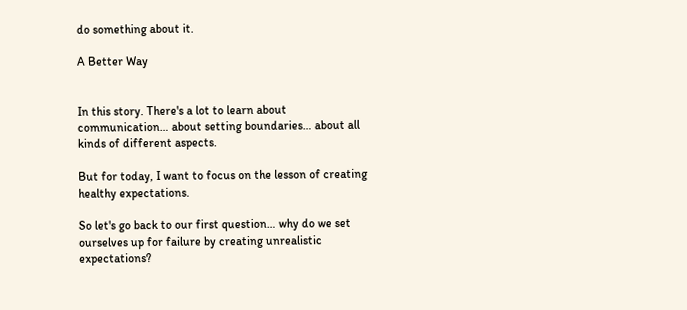do something about it.

A Better Way


In this story. There's a lot to learn about communication… about setting boundaries… about all kinds of different aspects.

But for today, I want to focus on the lesson of creating healthy expectations.

So let's go back to our first question… why do we set ourselves up for failure by creating unrealistic expectations?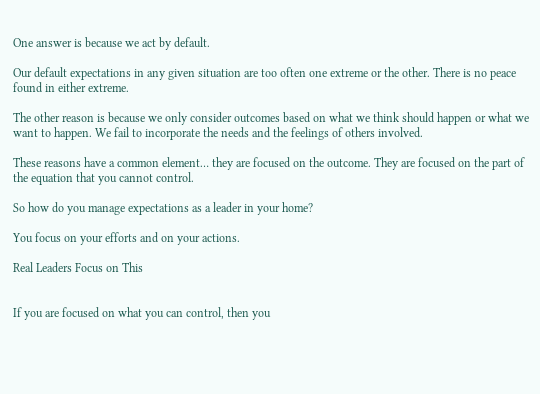One answer is because we act by default.

Our default expectations in any given situation are too often one extreme or the other. There is no peace found in either extreme.

The other reason is because we only consider outcomes based on what we think should happen or what we want to happen. We fail to incorporate the needs and the feelings of others involved.

These reasons have a common element… they are focused on the outcome. They are focused on the part of the equation that you cannot control.

So how do you manage expectations as a leader in your home?

You focus on your efforts and on your actions.

Real Leaders Focus on This


If you are focused on what you can control, then you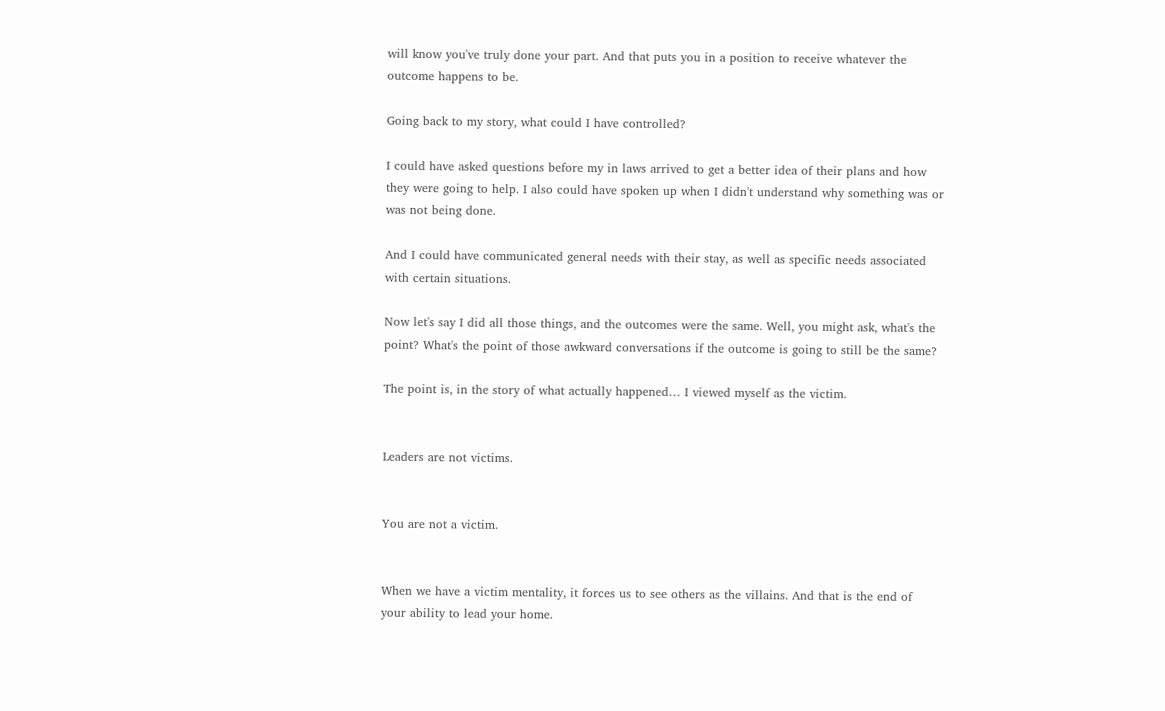will know you've truly done your part. And that puts you in a position to receive whatever the outcome happens to be.

Going back to my story, what could I have controlled?

I could have asked questions before my in laws arrived to get a better idea of their plans and how they were going to help. I also could have spoken up when I didn't understand why something was or was not being done.

And I could have communicated general needs with their stay, as well as specific needs associated with certain situations.

Now let's say I did all those things, and the outcomes were the same. Well, you might ask, what's the point? What's the point of those awkward conversations if the outcome is going to still be the same?

The point is, in the story of what actually happened… I viewed myself as the victim.


Leaders are not victims.


You are not a victim.


When we have a victim mentality, it forces us to see others as the villains. And that is the end of your ability to lead your home.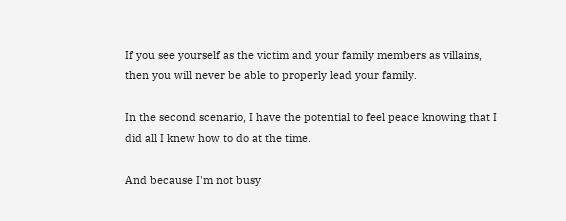If you see yourself as the victim and your family members as villains, then you will never be able to properly lead your family.

In the second scenario, I have the potential to feel peace knowing that I did all I knew how to do at the time.

And because I'm not busy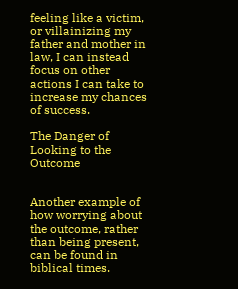feeling like a victim, or villainizing my father and mother in law, I can instead focus on other actions I can take to increase my chances of success.

The Danger of Looking to the Outcome


Another example of how worrying about the outcome, rather than being present, can be found in biblical times.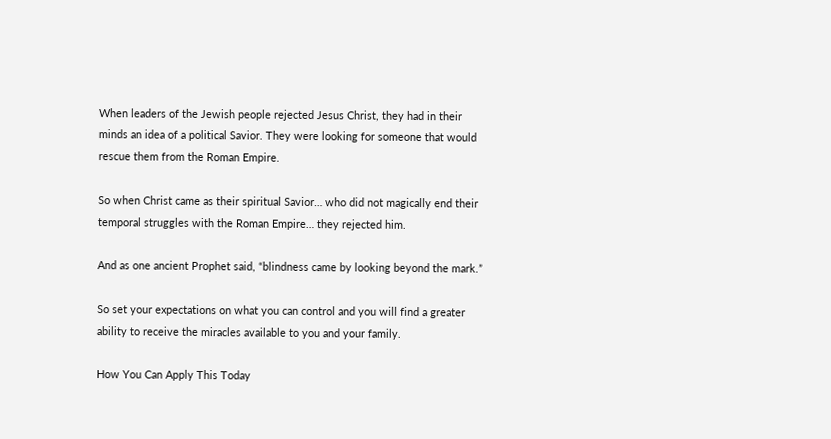When leaders of the Jewish people rejected Jesus Christ, they had in their minds an idea of a political Savior. They were looking for someone that would rescue them from the Roman Empire.

So when Christ came as their spiritual Savior… who did not magically end their temporal struggles with the Roman Empire… they rejected him.

And as one ancient Prophet said, “blindness came by looking beyond the mark.”

So set your expectations on what you can control and you will find a greater ability to receive the miracles available to you and your family.

How You Can Apply This Today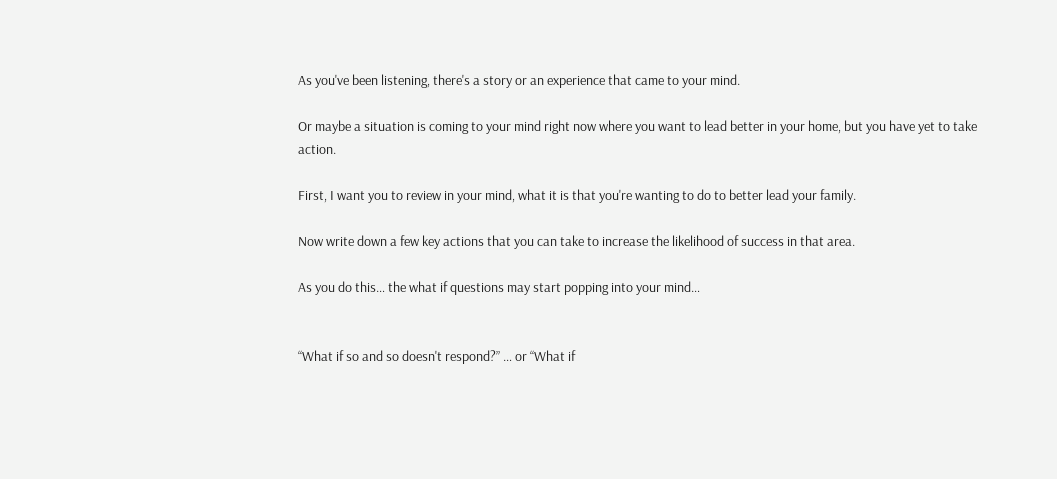As you've been listening, there's a story or an experience that came to your mind.

Or maybe a situation is coming to your mind right now where you want to lead better in your home, but you have yet to take action.

First, I want you to review in your mind, what it is that you're wanting to do to better lead your family.

Now write down a few key actions that you can take to increase the likelihood of success in that area.

As you do this… the what if questions may start popping into your mind…


“What if so and so doesn't respond?” … or “What if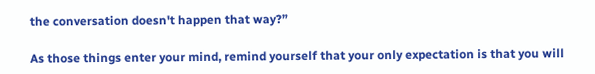the conversation doesn't happen that way?”

As those things enter your mind, remind yourself that your only expectation is that you will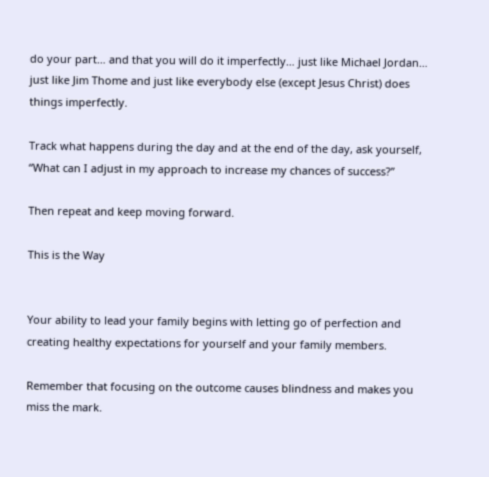do your part… and that you will do it imperfectly… just like Michael Jordan… just like Jim Thome and just like everybody else (except Jesus Christ) does things imperfectly.

Track what happens during the day and at the end of the day, ask yourself, “What can I adjust in my approach to increase my chances of success?”

Then repeat and keep moving forward.

This is the Way


Your ability to lead your family begins with letting go of perfection and creating healthy expectations for yourself and your family members.

Remember that focusing on the outcome causes blindness and makes you miss the mark.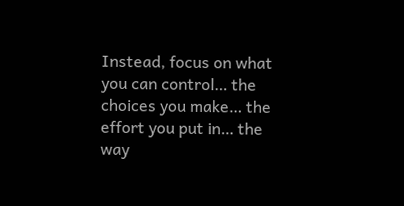Instead, focus on what you can control… the choices you make… the effort you put in… the way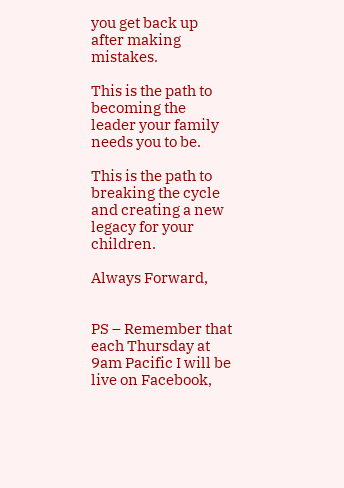you get back up after making mistakes.

This is the path to becoming the leader your family needs you to be.

This is the path to breaking the cycle and creating a new legacy for your children.

Always Forward,


PS – Remember that each Thursday at 9am Pacific I will be live on Facebook,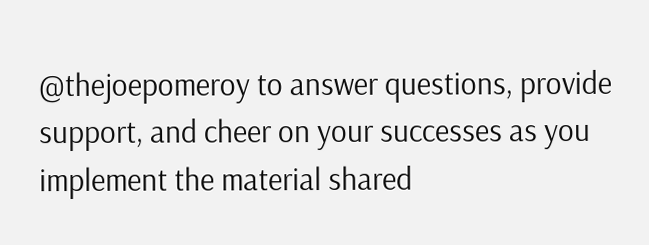@thejoepomeroy to answer questions, provide support, and cheer on your successes as you implement the material shared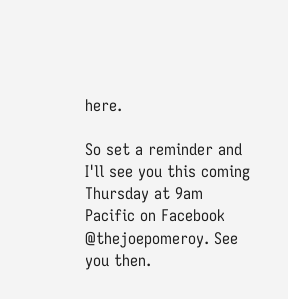here.

So set a reminder and I'll see you this coming Thursday at 9am Pacific on Facebook @thejoepomeroy. See you then.